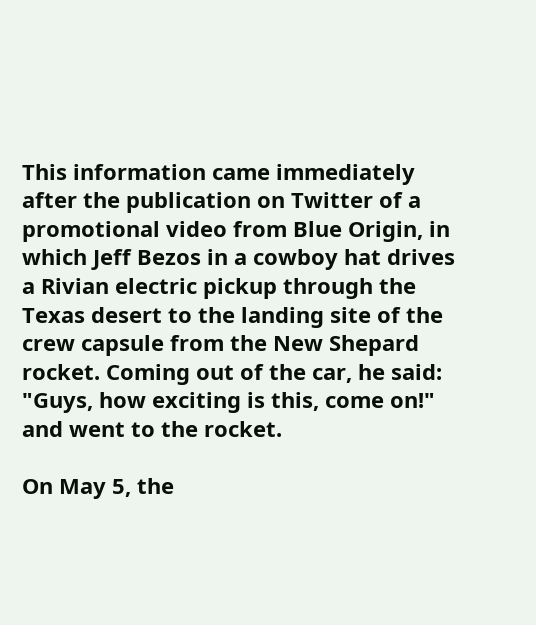This information came immediately after the publication on Twitter of a promotional video from Blue Origin, in which Jeff Bezos in a cowboy hat drives a Rivian electric pickup through the Texas desert to the landing site of the crew capsule from the New Shepard rocket. Coming out of the car, he said: "Guys, how exciting is this, come on!" and went to the rocket.

On May 5, the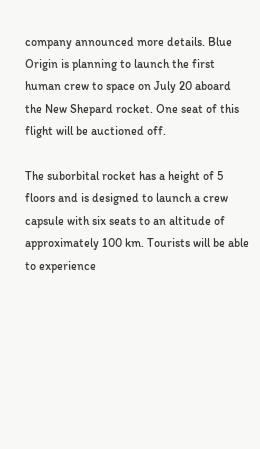company announced more details. Blue Origin is planning to launch the first human crew to space on July 20 aboard the New Shepard rocket. One seat of this flight will be auctioned off.

The suborbital rocket has a height of 5 floors and is designed to launch a crew capsule with six seats to an altitude of approximately 100 km. Tourists will be able to experience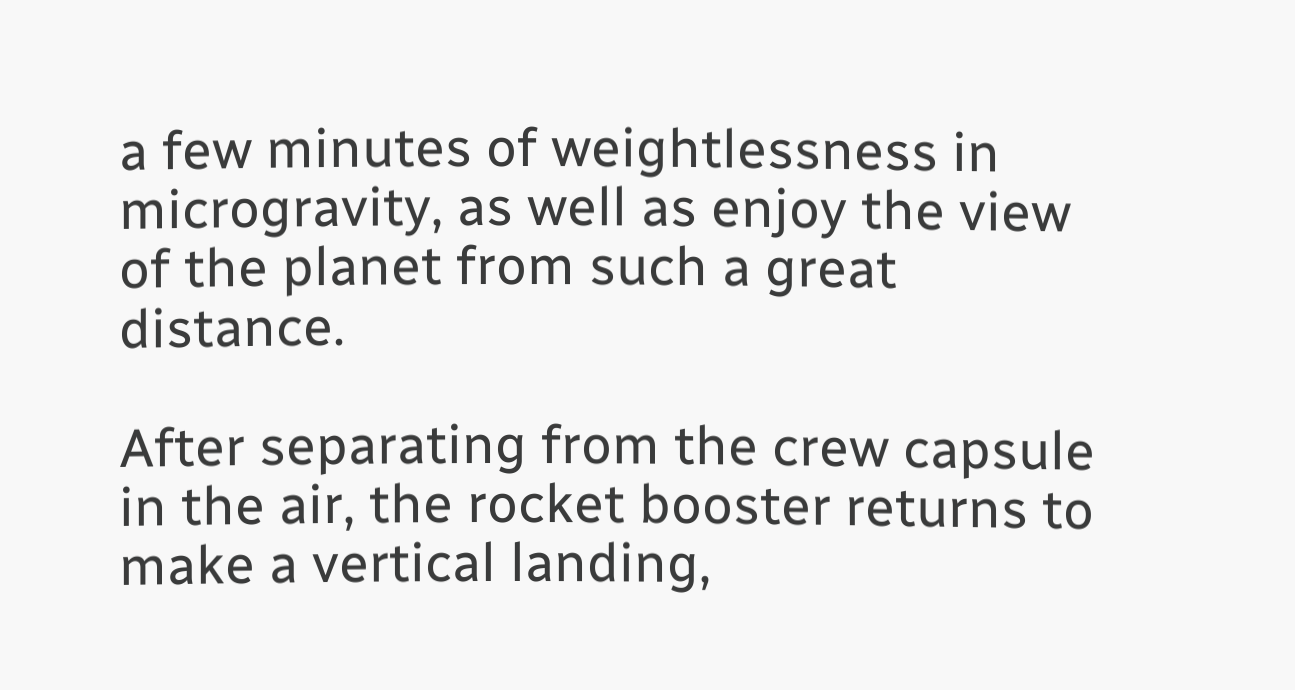a few minutes of weightlessness in microgravity, as well as enjoy the view of the planet from such a great distance.

After separating from the crew capsule in the air, the rocket booster returns to make a vertical landing,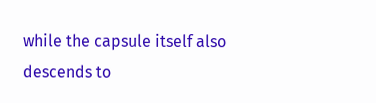while the capsule itself also descends to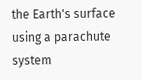the Earth's surface using a parachute system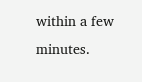within a few minutes.